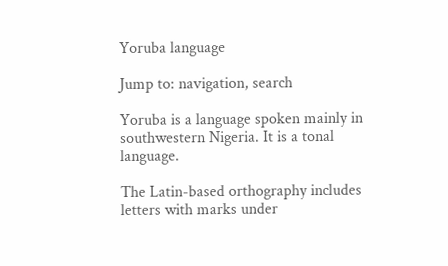Yoruba language

Jump to: navigation, search

Yoruba is a language spoken mainly in southwestern Nigeria. It is a tonal language.

The Latin-based orthography includes letters with marks under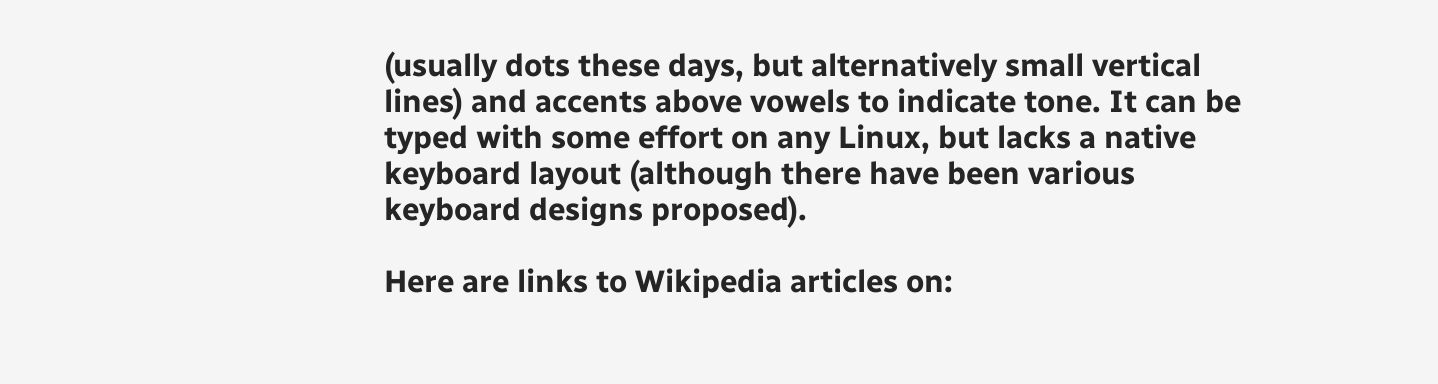(usually dots these days, but alternatively small vertical lines) and accents above vowels to indicate tone. It can be typed with some effort on any Linux, but lacks a native keyboard layout (although there have been various keyboard designs proposed).

Here are links to Wikipedia articles on: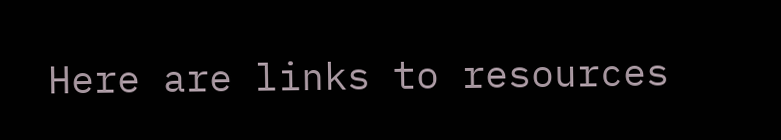Here are links to resources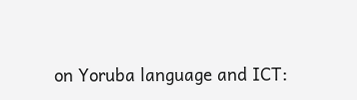on Yoruba language and ICT: